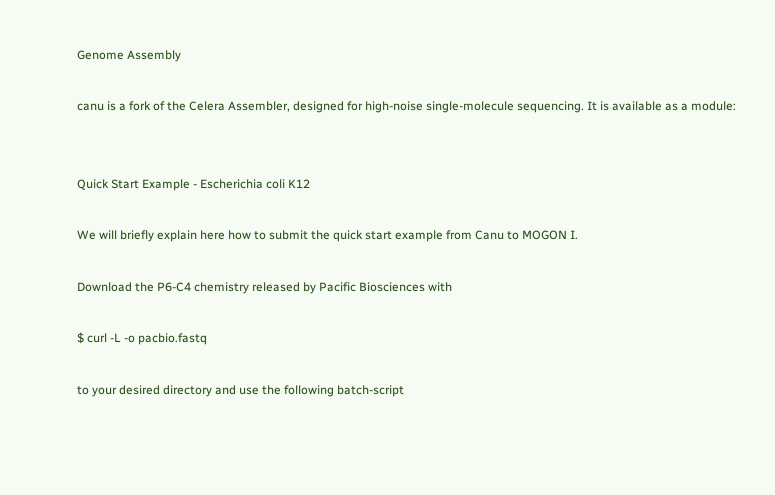Genome Assembly

canu is a fork of the Celera Assembler, designed for high-noise single-molecule sequencing. It is available as a module:


Quick Start Example - Escherichia coli K12

We will briefly explain here how to submit the quick start example from Canu to MOGON I.

Download the P6-C4 chemistry released by Pacific Biosciences with

$ curl -L -o pacbio.fastq

to your desired directory and use the following batch-script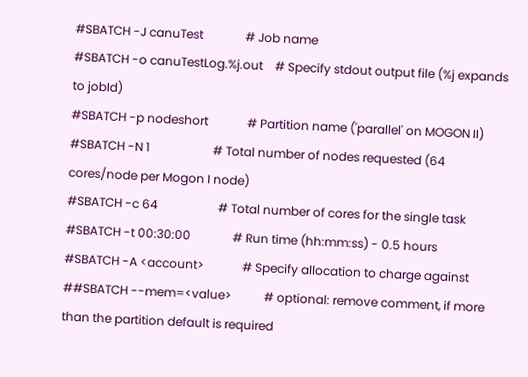#SBATCH -J canuTest              # Job name
#SBATCH -o canuTestLog.%j.out    # Specify stdout output file (%j expands to jobId)
#SBATCH -p nodeshort             # Partition name ('parallel' on MOGON II)
#SBATCH -N 1                     # Total number of nodes requested (64 cores/node per Mogon I node)
#SBATCH -c 64                    # Total number of cores for the single task
#SBATCH -t 00:30:00              # Run time (hh:mm:ss) - 0.5 hours
#SBATCH -A <account>             # Specify allocation to charge against
##SBATCH --mem=<value>           # optional: remove comment, if more than the partition default is required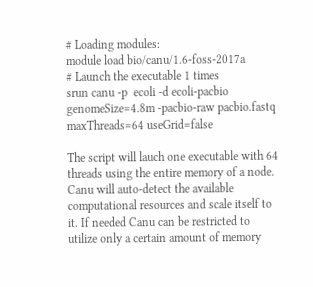# Loading modules:
module load bio/canu/1.6-foss-2017a
# Launch the executable 1 times
srun canu -p  ecoli -d ecoli-pacbio genomeSize=4.8m -pacbio-raw pacbio.fastq maxThreads=64 useGrid=false

The script will lauch one executable with 64 threads using the entire memory of a node. Canu will auto-detect the available computational resources and scale itself to it. If needed Canu can be restricted to utilize only a certain amount of memory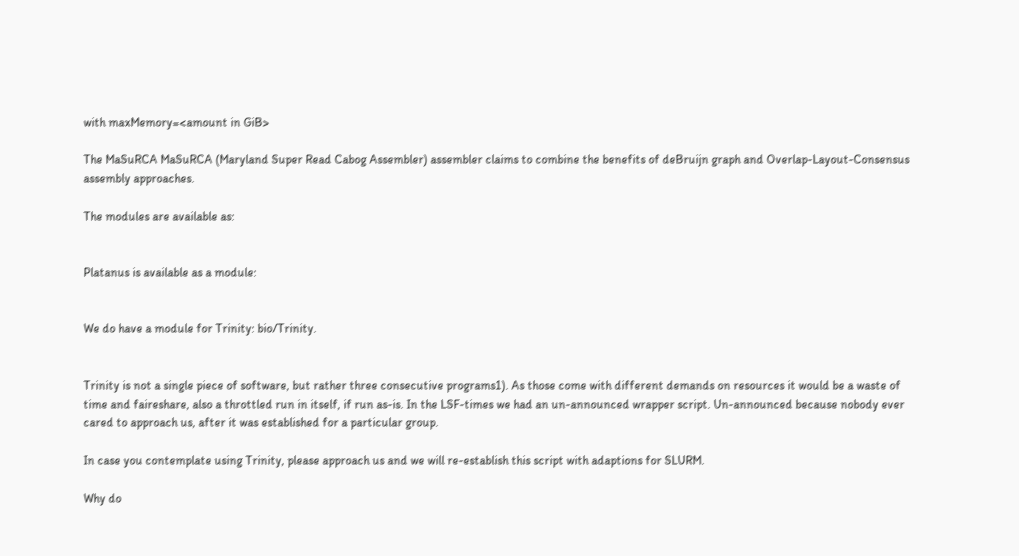with maxMemory=<amount in GiB>

The MaSuRCA MaSuRCA (Maryland Super Read Cabog Assembler) assembler claims to combine the benefits of deBruijn graph and Overlap-Layout-Consensus assembly approaches.

The modules are available as:


Platanus is available as a module:


We do have a module for Trinity: bio/Trinity.


Trinity is not a single piece of software, but rather three consecutive programs1). As those come with different demands on resources it would be a waste of time and faireshare, also a throttled run in itself, if run as-is. In the LSF-times we had an un-announced wrapper script. Un-announced because nobody ever cared to approach us, after it was established for a particular group.

In case you contemplate using Trinity, please approach us and we will re-establish this script with adaptions for SLURM.

Why do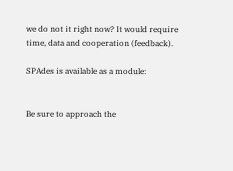we do not it right now? It would require time, data and cooperation (feedback).

SPAdes is available as a module:


Be sure to approach the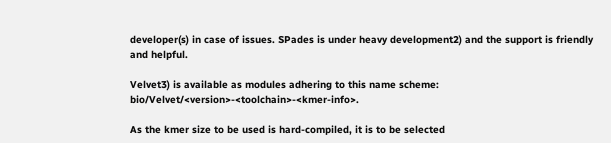developer(s) in case of issues. SPades is under heavy development2) and the support is friendly and helpful.

Velvet3) is available as modules adhering to this name scheme: bio/Velvet/<version>-<toolchain>-<kmer-info>.

As the kmer size to be used is hard-compiled, it is to be selected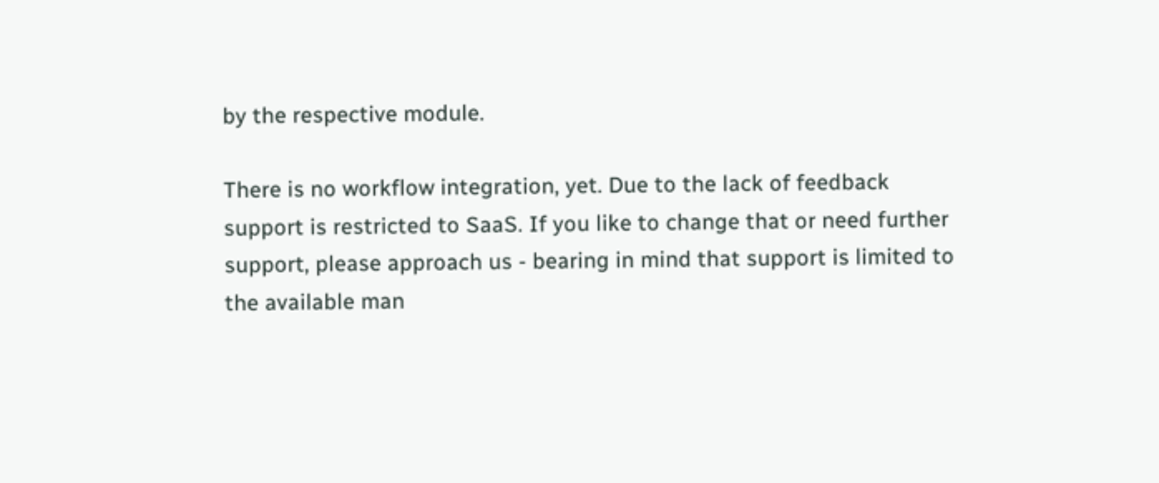by the respective module.

There is no workflow integration, yet. Due to the lack of feedback support is restricted to SaaS. If you like to change that or need further support, please approach us - bearing in mind that support is limited to the available man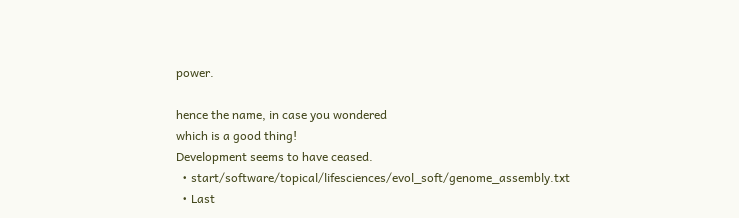power.

hence the name, in case you wondered
which is a good thing!
Development seems to have ceased.
  • start/software/topical/lifesciences/evol_soft/genome_assembly.txt
  • Last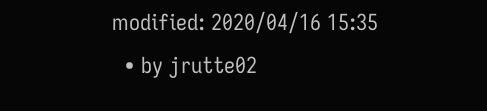modified: 2020/04/16 15:35
  • by jrutte02